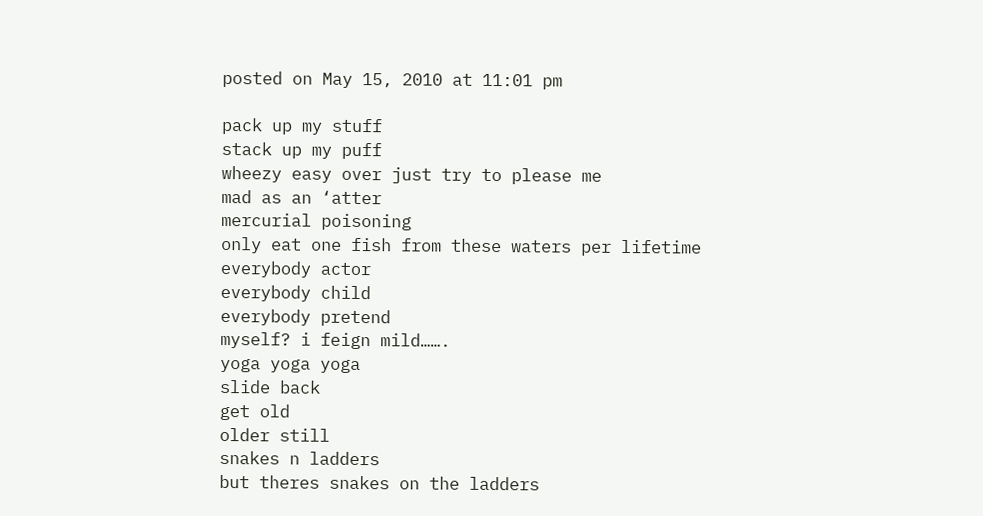posted on May 15, 2010 at 11:01 pm

pack up my stuff
stack up my puff
wheezy easy over just try to please me
mad as an ‘atter
mercurial poisoning
only eat one fish from these waters per lifetime
everybody actor
everybody child
everybody pretend
myself? i feign mild…….
yoga yoga yoga
slide back
get old
older still
snakes n ladders
but theres snakes on the ladders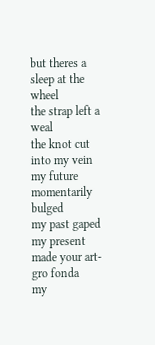but theres a sleep at the wheel
the strap left a weal
the knot cut into my vein
my future momentarily bulged
my past gaped
my present made your art- gro fonda
my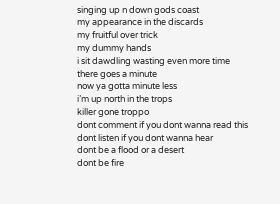singing up n down gods coast
my appearance in the discards
my fruitful over trick
my dummy hands
i sit dawdling wasting even more time
there goes a minute
now ya gotta minute less
i’m up north in the trops
killer gone troppo
dont comment if you dont wanna read this
dont listen if you dont wanna hear
dont be a flood or a desert
dont be fire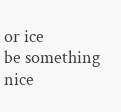or ice
be something nice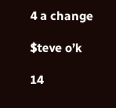4 a change

$teve o’k

14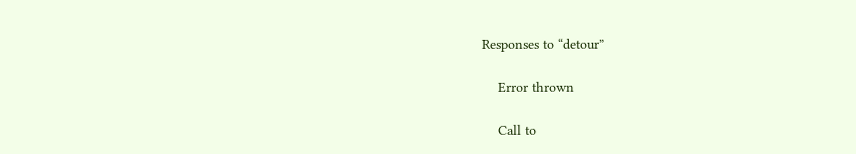Responses to “detour”

    Error thrown

    Call to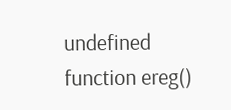undefined function ereg()